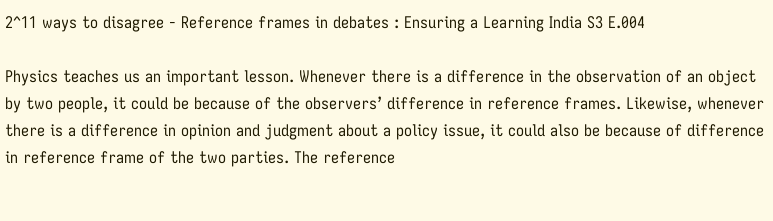2^11 ways to disagree - Reference frames in debates : Ensuring a Learning India S3 E.004

Physics teaches us an important lesson. Whenever there is a difference in the observation of an object by two people, it could be because of the observers’ difference in reference frames. Likewise, whenever there is a difference in opinion and judgment about a policy issue, it could also be because of difference in reference frame of the two parties. The reference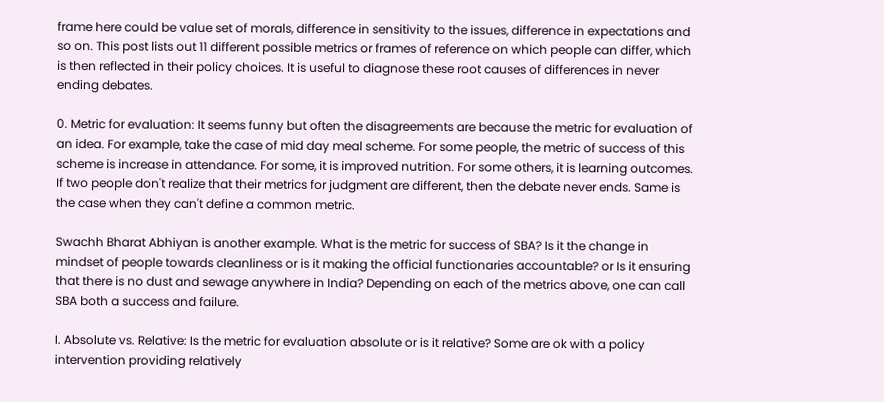frame here could be value set of morals, difference in sensitivity to the issues, difference in expectations and so on. This post lists out 11 different possible metrics or frames of reference on which people can differ, which is then reflected in their policy choices. It is useful to diagnose these root causes of differences in never ending debates.

0. Metric for evaluation: It seems funny but often the disagreements are because the metric for evaluation of an idea. For example, take the case of mid day meal scheme. For some people, the metric of success of this scheme is increase in attendance. For some, it is improved nutrition. For some others, it is learning outcomes. If two people don't realize that their metrics for judgment are different, then the debate never ends. Same is the case when they can't define a common metric.

Swachh Bharat Abhiyan is another example. What is the metric for success of SBA? Is it the change in mindset of people towards cleanliness or is it making the official functionaries accountable? or Is it ensuring that there is no dust and sewage anywhere in India? Depending on each of the metrics above, one can call SBA both a success and failure.

I. Absolute vs. Relative: Is the metric for evaluation absolute or is it relative? Some are ok with a policy intervention providing relatively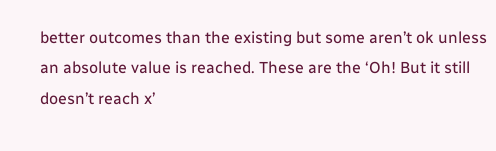better outcomes than the existing but some aren’t ok unless an absolute value is reached. These are the ‘Oh! But it still doesn’t reach x’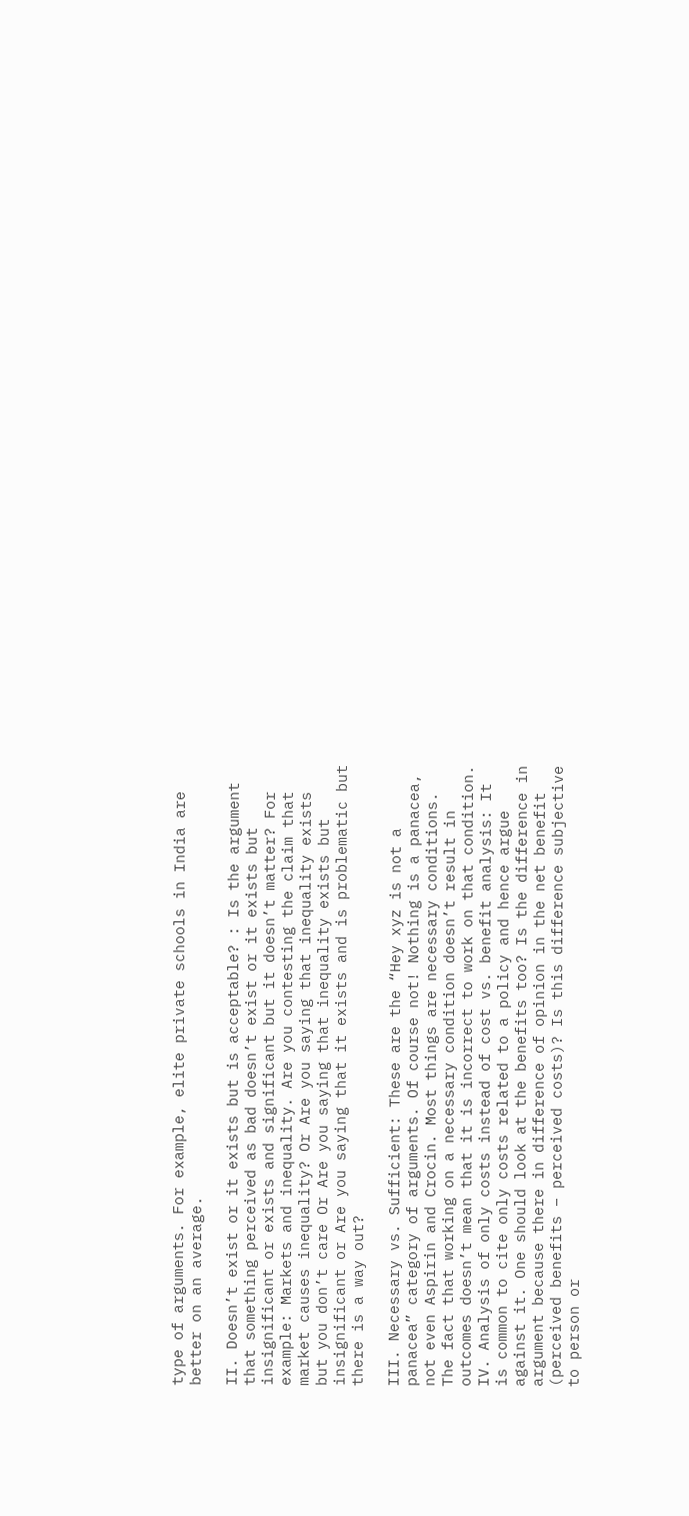type of arguments. For example, elite private schools in India are better on an average.

II. Doesn’t exist or it exists but is acceptable? : Is the argument that something perceived as bad doesn’t exist or it exists but insignificant or exists and significant but it doesn’t matter? For example: Markets and inequality. Are you contesting the claim that market causes inequality? Or Are you saying that inequality exists but you don’t care Or Are you saying that inequality exists but insignificant or Are you saying that it exists and is problematic but there is a way out?

III. Necessary vs. Sufficient: These are the “Hey xyz is not a panacea” category of arguments. Of course not! Nothing is a panacea, not even Aspirin and Crocin. Most things are necessary conditions. The fact that working on a necessary condition doesn’t result in outcomes doesn’t mean that it is incorrect to work on that condition.
IV. Analysis of only costs instead of cost vs. benefit analysis: It is common to cite only costs related to a policy and hence argue against it. One should look at the benefits too? Is the difference in argument because there in difference of opinion in the net benefit (perceived benefits – perceived costs)? Is this difference subjective to person or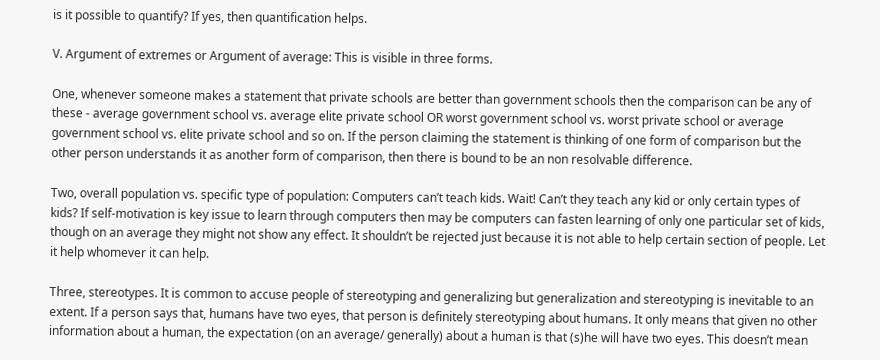is it possible to quantify? If yes, then quantification helps.

V. Argument of extremes or Argument of average: This is visible in three forms.

One, whenever someone makes a statement that private schools are better than government schools then the comparison can be any of these - average government school vs. average elite private school OR worst government school vs. worst private school or average government school vs. elite private school and so on. If the person claiming the statement is thinking of one form of comparison but the other person understands it as another form of comparison, then there is bound to be an non resolvable difference.

Two, overall population vs. specific type of population: Computers can’t teach kids. Wait! Can’t they teach any kid or only certain types of kids? If self-motivation is key issue to learn through computers then may be computers can fasten learning of only one particular set of kids, though on an average they might not show any effect. It shouldn’t be rejected just because it is not able to help certain section of people. Let it help whomever it can help.

Three, stereotypes. It is common to accuse people of stereotyping and generalizing but generalization and stereotyping is inevitable to an extent. If a person says that, humans have two eyes, that person is definitely stereotyping about humans. It only means that given no other information about a human, the expectation (on an average/ generally) about a human is that (s)he will have two eyes. This doesn’t mean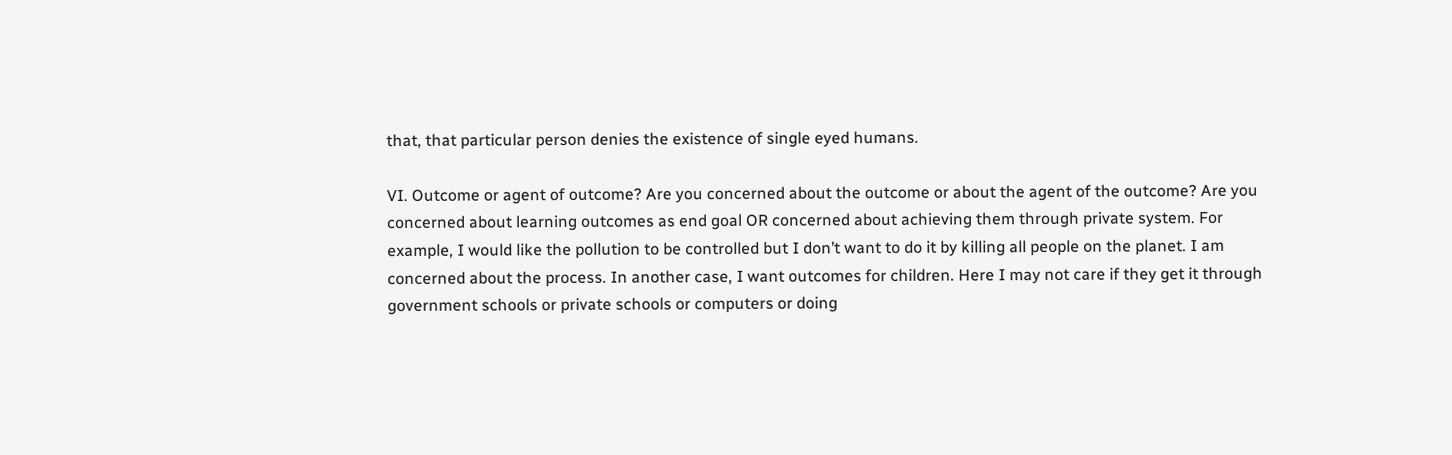that, that particular person denies the existence of single eyed humans.

VI. Outcome or agent of outcome? Are you concerned about the outcome or about the agent of the outcome? Are you concerned about learning outcomes as end goal OR concerned about achieving them through private system. For example, I would like the pollution to be controlled but I don’t want to do it by killing all people on the planet. I am concerned about the process. In another case, I want outcomes for children. Here I may not care if they get it through government schools or private schools or computers or doing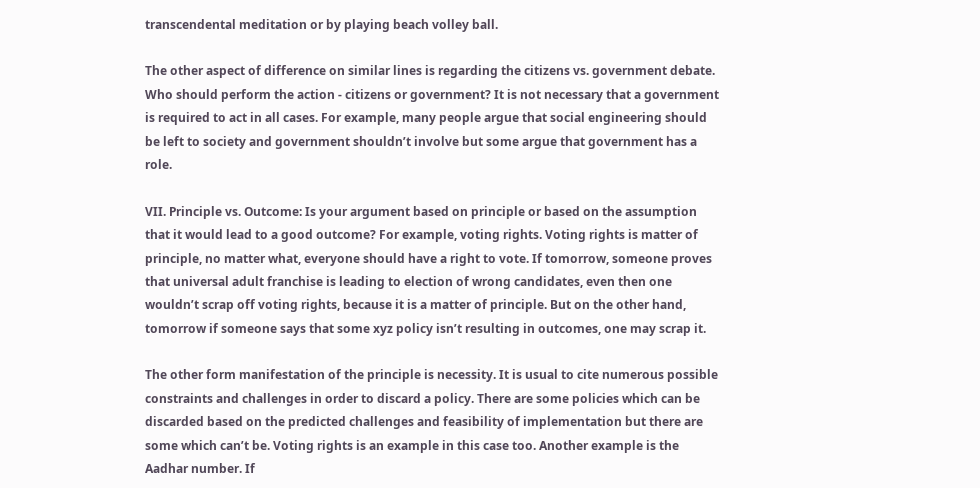transcendental meditation or by playing beach volley ball.

The other aspect of difference on similar lines is regarding the citizens vs. government debate. Who should perform the action - citizens or government? It is not necessary that a government is required to act in all cases. For example, many people argue that social engineering should be left to society and government shouldn’t involve but some argue that government has a role.

VII. Principle vs. Outcome: Is your argument based on principle or based on the assumption that it would lead to a good outcome? For example, voting rights. Voting rights is matter of principle, no matter what, everyone should have a right to vote. If tomorrow, someone proves that universal adult franchise is leading to election of wrong candidates, even then one wouldn’t scrap off voting rights, because it is a matter of principle. But on the other hand, tomorrow if someone says that some xyz policy isn’t resulting in outcomes, one may scrap it.

The other form manifestation of the principle is necessity. It is usual to cite numerous possible constraints and challenges in order to discard a policy. There are some policies which can be discarded based on the predicted challenges and feasibility of implementation but there are some which can’t be. Voting rights is an example in this case too. Another example is the Aadhar number. If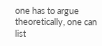one has to argue theoretically, one can list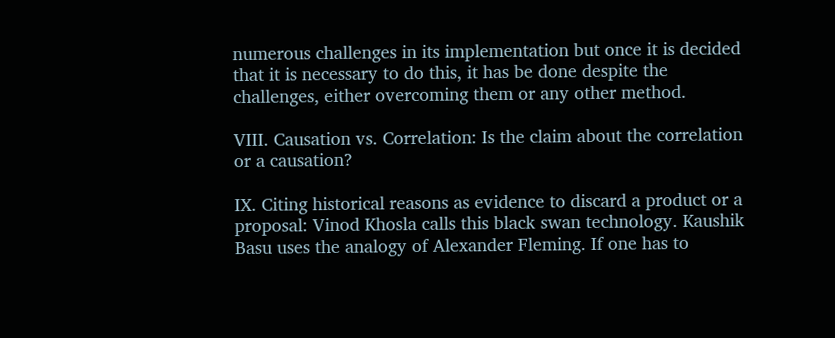numerous challenges in its implementation but once it is decided that it is necessary to do this, it has be done despite the challenges, either overcoming them or any other method.

VIII. Causation vs. Correlation: Is the claim about the correlation or a causation?

IX. Citing historical reasons as evidence to discard a product or a proposal: Vinod Khosla calls this black swan technology. Kaushik Basu uses the analogy of Alexander Fleming. If one has to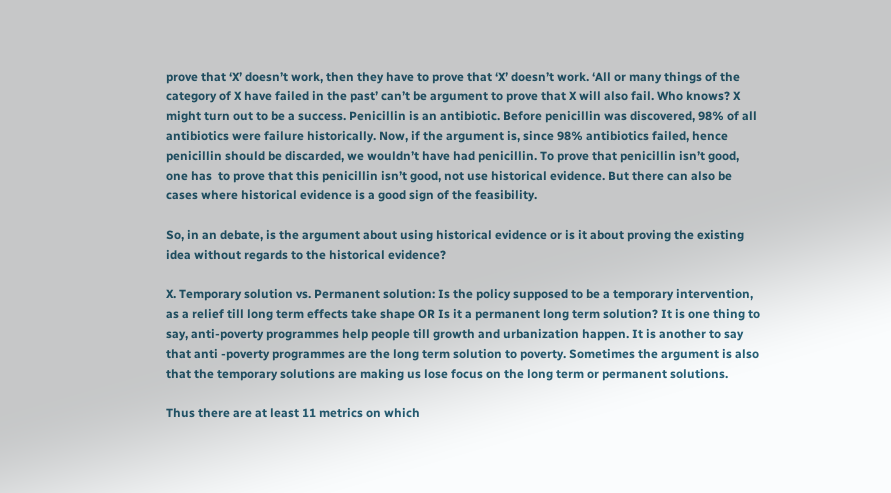prove that ‘X’ doesn’t work, then they have to prove that ‘X’ doesn’t work. ‘All or many things of the category of X have failed in the past’ can’t be argument to prove that X will also fail. Who knows? X might turn out to be a success. Penicillin is an antibiotic. Before penicillin was discovered, 98% of all antibiotics were failure historically. Now, if the argument is, since 98% antibiotics failed, hence penicillin should be discarded, we wouldn’t have had penicillin. To prove that penicillin isn’t good, one has  to prove that this penicillin isn’t good, not use historical evidence. But there can also be cases where historical evidence is a good sign of the feasibility.

So, in an debate, is the argument about using historical evidence or is it about proving the existing idea without regards to the historical evidence?

X. Temporary solution vs. Permanent solution: Is the policy supposed to be a temporary intervention, as a relief till long term effects take shape OR Is it a permanent long term solution? It is one thing to say, anti-poverty programmes help people till growth and urbanization happen. It is another to say that anti -poverty programmes are the long term solution to poverty. Sometimes the argument is also that the temporary solutions are making us lose focus on the long term or permanent solutions.

Thus there are at least 11 metrics on which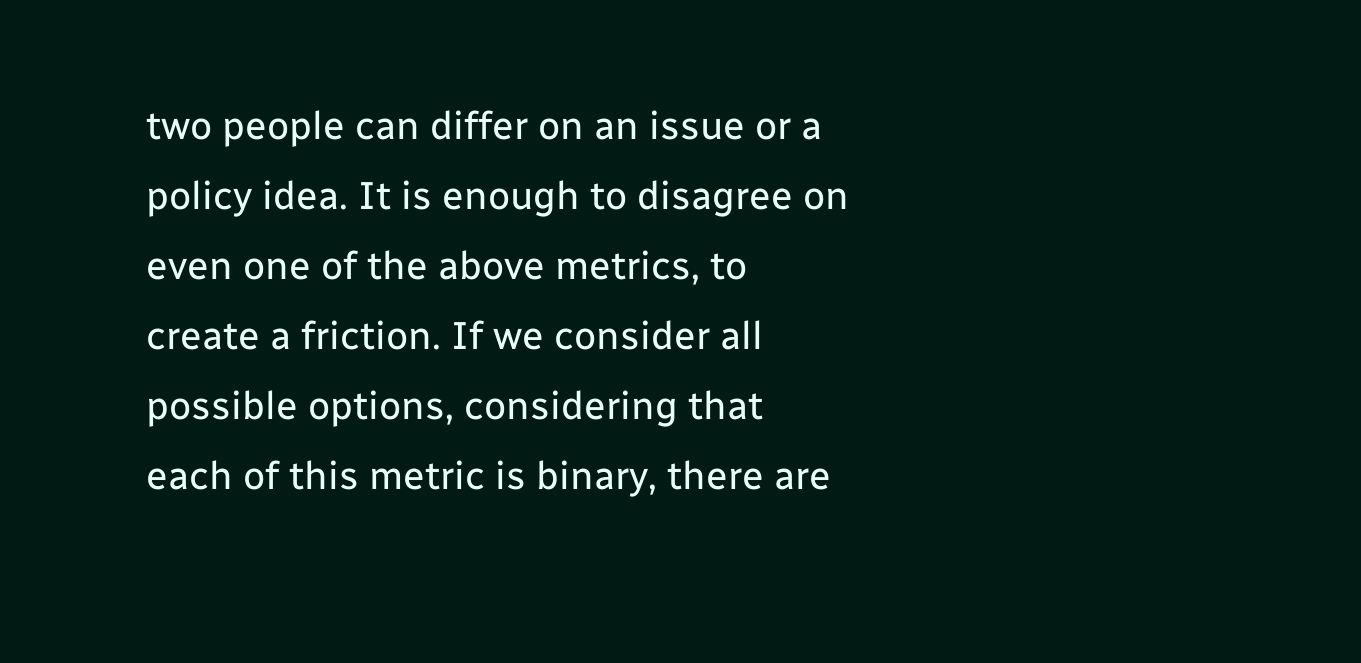two people can differ on an issue or a policy idea. It is enough to disagree on even one of the above metrics, to create a friction. If we consider all possible options, considering that each of this metric is binary, there are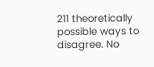211 theoretically possible ways to disagree. No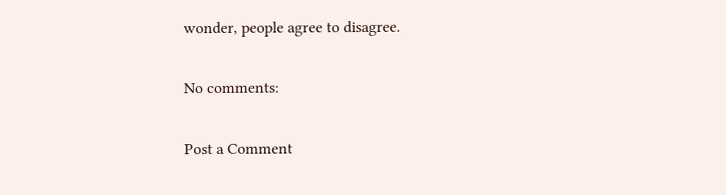wonder, people agree to disagree.

No comments:

Post a Comment